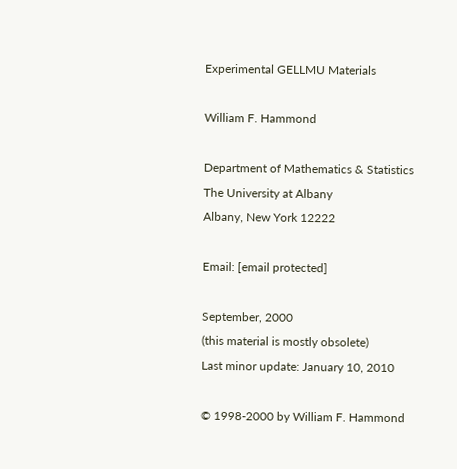Experimental GELLMU Materials

William F. Hammond

Department of Mathematics & Statistics
The University at Albany
Albany, New York 12222

Email: [email protected]

September, 2000
(this material is mostly obsolete)
Last minor update: January 10, 2010

© 1998-2000 by William F. Hammond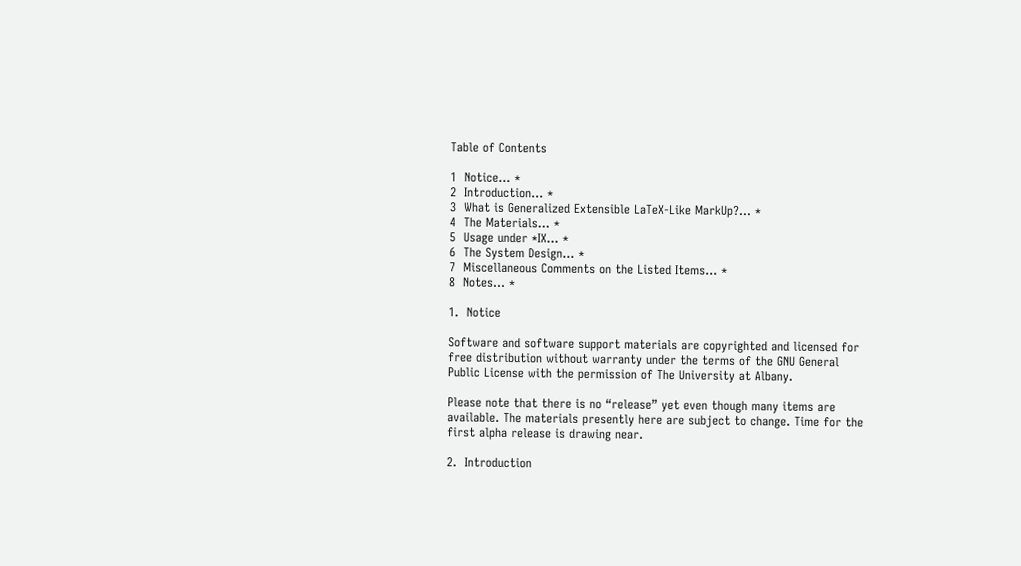Table of Contents

1  Notice... *
2  Introduction... *
3  What is Generalized Extensible LaTeX-Like MarkUp?... *
4  The Materials... *
5  Usage under *IX... *
6  The System Design... *
7  Miscellaneous Comments on the Listed Items... *
8  Notes... *

1.  Notice

Software and software support materials are copyrighted and licensed for free distribution without warranty under the terms of the GNU General Public License with the permission of The University at Albany.

Please note that there is no “release” yet even though many items are available. The materials presently here are subject to change. Time for the first alpha release is drawing near.

2.  Introduction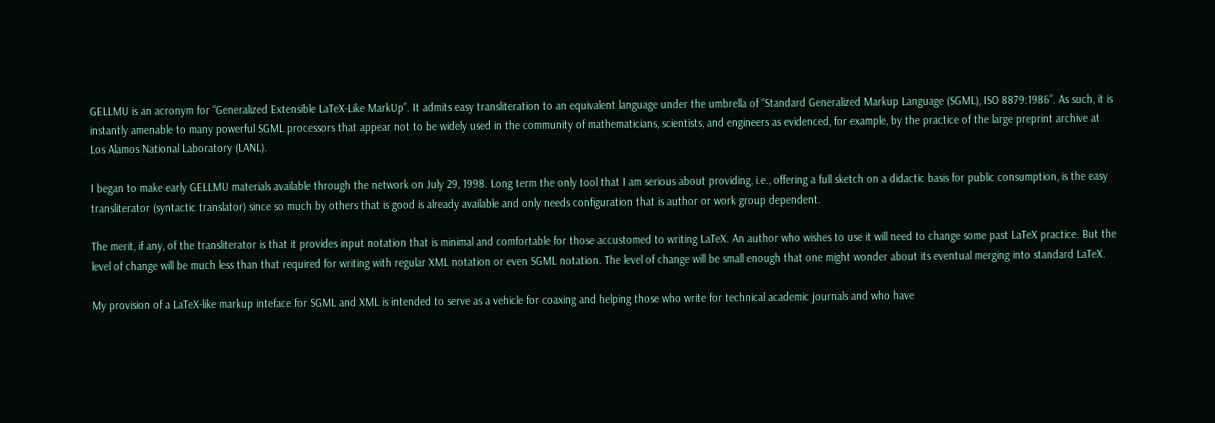GELLMU is an acronym for “Generalized Extensible LaTeX-Like MarkUp”. It admits easy transliteration to an equivalent language under the umbrella of “Standard Generalized Markup Language (SGML), ISO 8879:1986”. As such, it is instantly amenable to many powerful SGML processors that appear not to be widely used in the community of mathematicians, scientists, and engineers as evidenced, for example, by the practice of the large preprint archive at Los Alamos National Laboratory (LANL).

I began to make early GELLMU materials available through the network on July 29, 1998. Long term the only tool that I am serious about providing, i.e., offering a full sketch on a didactic basis for public consumption, is the easy transliterator (syntactic translator) since so much by others that is good is already available and only needs configuration that is author or work group dependent.

The merit, if any, of the transliterator is that it provides input notation that is minimal and comfortable for those accustomed to writing LaTeX. An author who wishes to use it will need to change some past LaTeX practice. But the level of change will be much less than that required for writing with regular XML notation or even SGML notation. The level of change will be small enough that one might wonder about its eventual merging into standard LaTeX.

My provision of a LaTeX-like markup inteface for SGML and XML is intended to serve as a vehicle for coaxing and helping those who write for technical academic journals and who have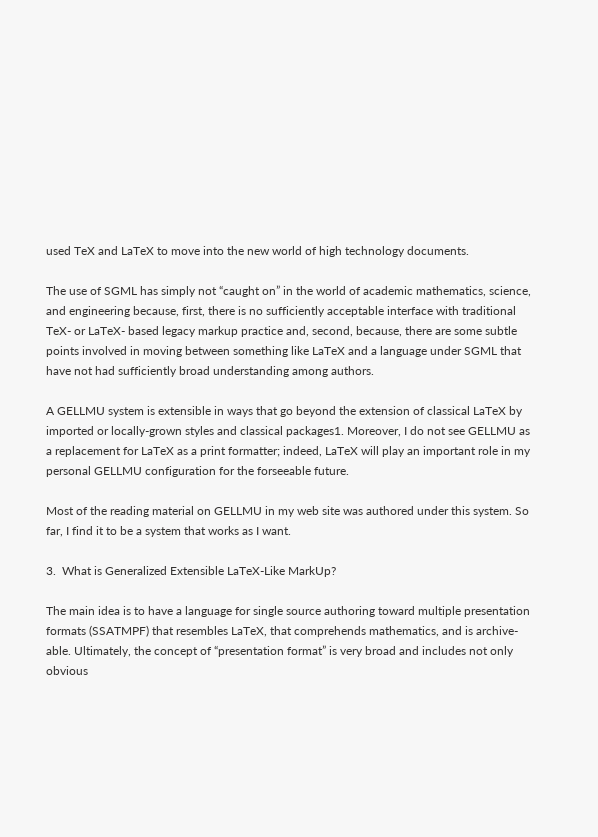used TeX and LaTeX to move into the new world of high technology documents.

The use of SGML has simply not “caught on” in the world of academic mathematics, science, and engineering because, first, there is no sufficiently acceptable interface with traditional TeX- or LaTeX- based legacy markup practice and, second, because, there are some subtle points involved in moving between something like LaTeX and a language under SGML that have not had sufficiently broad understanding among authors.

A GELLMU system is extensible in ways that go beyond the extension of classical LaTeX by imported or locally-grown styles and classical packages1. Moreover, I do not see GELLMU as a replacement for LaTeX as a print formatter; indeed, LaTeX will play an important role in my personal GELLMU configuration for the forseeable future.

Most of the reading material on GELLMU in my web site was authored under this system. So far, I find it to be a system that works as I want.

3.  What is Generalized Extensible LaTeX-Like MarkUp?

The main idea is to have a language for single source authoring toward multiple presentation formats (SSATMPF) that resembles LaTeX, that comprehends mathematics, and is archive-able. Ultimately, the concept of “presentation format” is very broad and includes not only obvious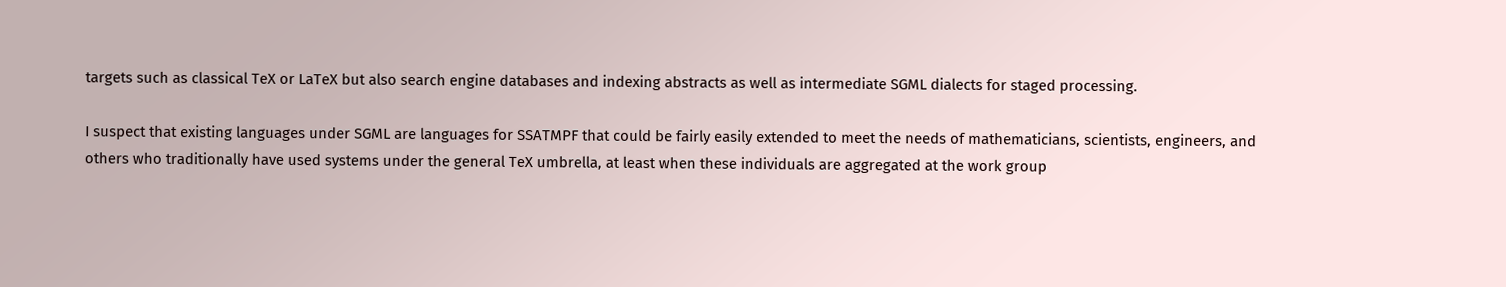targets such as classical TeX or LaTeX but also search engine databases and indexing abstracts as well as intermediate SGML dialects for staged processing.

I suspect that existing languages under SGML are languages for SSATMPF that could be fairly easily extended to meet the needs of mathematicians, scientists, engineers, and others who traditionally have used systems under the general TeX umbrella, at least when these individuals are aggregated at the work group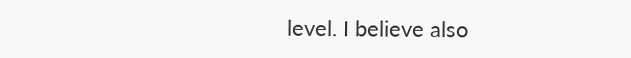level. I believe also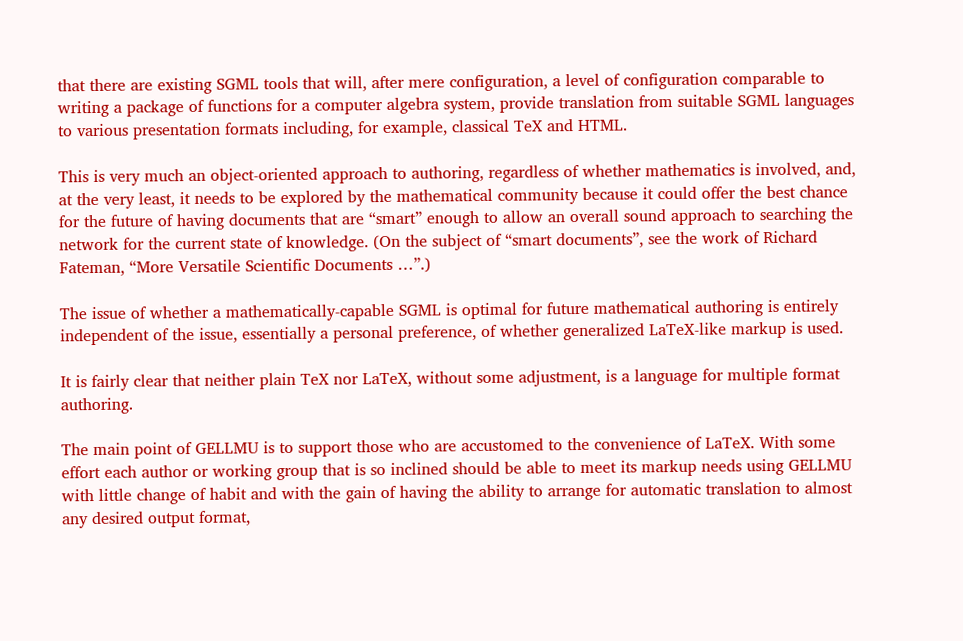that there are existing SGML tools that will, after mere configuration, a level of configuration comparable to writing a package of functions for a computer algebra system, provide translation from suitable SGML languages to various presentation formats including, for example, classical TeX and HTML.

This is very much an object-oriented approach to authoring, regardless of whether mathematics is involved, and, at the very least, it needs to be explored by the mathematical community because it could offer the best chance for the future of having documents that are “smart” enough to allow an overall sound approach to searching the network for the current state of knowledge. (On the subject of “smart documents”, see the work of Richard Fateman, “More Versatile Scientific Documents …”.)

The issue of whether a mathematically-capable SGML is optimal for future mathematical authoring is entirely independent of the issue, essentially a personal preference, of whether generalized LaTeX-like markup is used.

It is fairly clear that neither plain TeX nor LaTeX, without some adjustment, is a language for multiple format authoring.

The main point of GELLMU is to support those who are accustomed to the convenience of LaTeX. With some effort each author or working group that is so inclined should be able to meet its markup needs using GELLMU with little change of habit and with the gain of having the ability to arrange for automatic translation to almost any desired output format,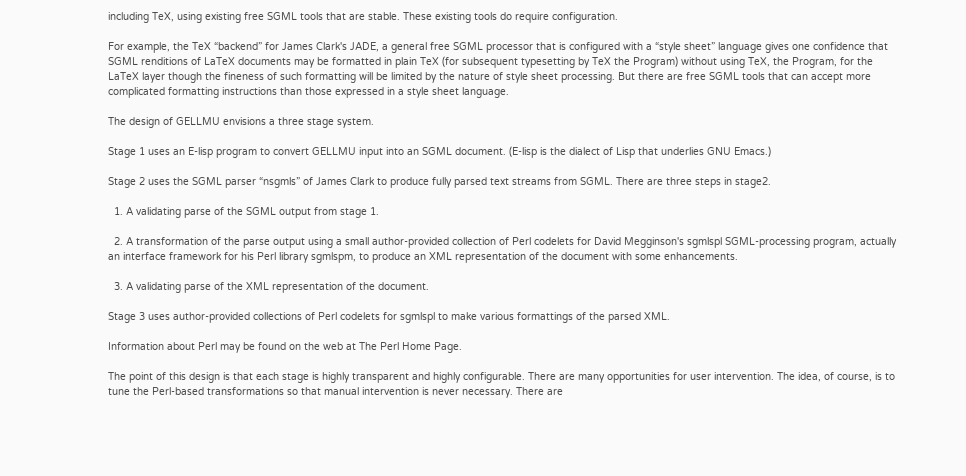including TeX, using existing free SGML tools that are stable. These existing tools do require configuration.

For example, the TeX “backend” for James Clark's JADE, a general free SGML processor that is configured with a “style sheet” language gives one confidence that SGML renditions of LaTeX documents may be formatted in plain TeX (for subsequent typesetting by TeX the Program) without using TeX, the Program, for the LaTeX layer though the fineness of such formatting will be limited by the nature of style sheet processing. But there are free SGML tools that can accept more complicated formatting instructions than those expressed in a style sheet language.

The design of GELLMU envisions a three stage system.

Stage 1 uses an E-lisp program to convert GELLMU input into an SGML document. (E-lisp is the dialect of Lisp that underlies GNU Emacs.)

Stage 2 uses the SGML parser “nsgmls” of James Clark to produce fully parsed text streams from SGML. There are three steps in stage2.

  1. A validating parse of the SGML output from stage 1.

  2. A transformation of the parse output using a small author-provided collection of Perl codelets for David Megginson's sgmlspl SGML-processing program, actually an interface framework for his Perl library sgmlspm, to produce an XML representation of the document with some enhancements.

  3. A validating parse of the XML representation of the document.

Stage 3 uses author-provided collections of Perl codelets for sgmlspl to make various formattings of the parsed XML.

Information about Perl may be found on the web at The Perl Home Page.

The point of this design is that each stage is highly transparent and highly configurable. There are many opportunities for user intervention. The idea, of course, is to tune the Perl-based transformations so that manual intervention is never necessary. There are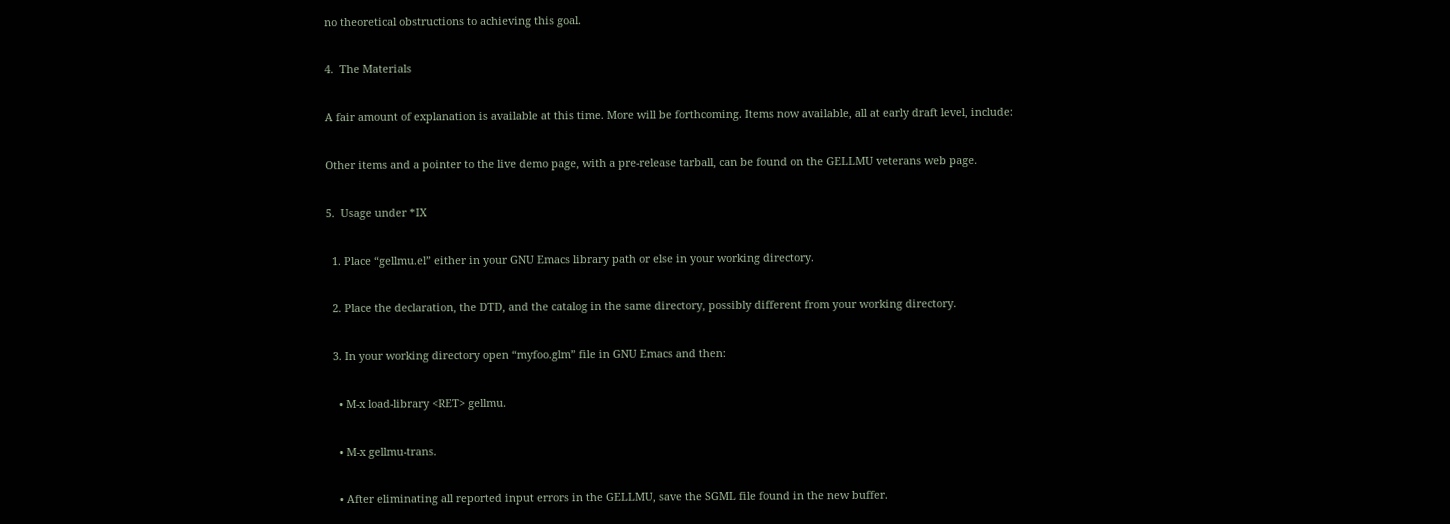no theoretical obstructions to achieving this goal.

4.  The Materials

A fair amount of explanation is available at this time. More will be forthcoming. Items now available, all at early draft level, include:

Other items and a pointer to the live demo page, with a pre-release tarball, can be found on the GELLMU veterans web page.

5.  Usage under *IX

  1. Place “gellmu.el” either in your GNU Emacs library path or else in your working directory.

  2. Place the declaration, the DTD, and the catalog in the same directory, possibly different from your working directory.

  3. In your working directory open “myfoo.glm” file in GNU Emacs and then:

    • M-x load-library <RET> gellmu.

    • M-x gellmu-trans.

    • After eliminating all reported input errors in the GELLMU, save the SGML file found in the new buffer.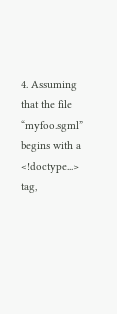4. Assuming that the file “myfoo.sgml” begins with a <!doctype...> tag,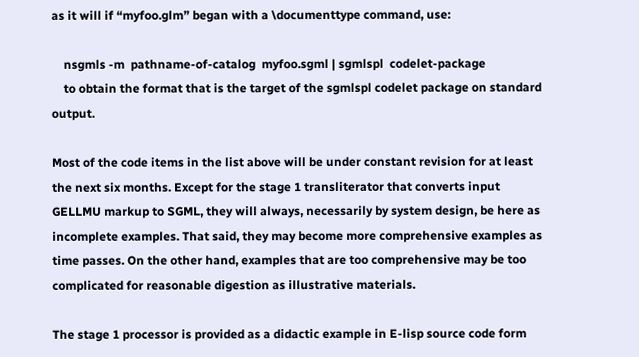as it will if “myfoo.glm” began with a \documenttype command, use:

    nsgmls -m  pathname-of-catalog  myfoo.sgml | sgmlspl  codelet-package
    to obtain the format that is the target of the sgmlspl codelet package on standard output.

Most of the code items in the list above will be under constant revision for at least the next six months. Except for the stage 1 transliterator that converts input GELLMU markup to SGML, they will always, necessarily by system design, be here as incomplete examples. That said, they may become more comprehensive examples as time passes. On the other hand, examples that are too comprehensive may be too complicated for reasonable digestion as illustrative materials.

The stage 1 processor is provided as a didactic example in E-lisp source code form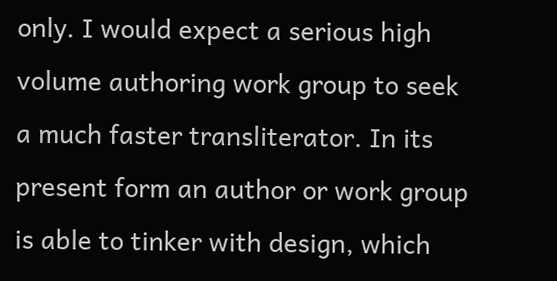only. I would expect a serious high volume authoring work group to seek a much faster transliterator. In its present form an author or work group is able to tinker with design, which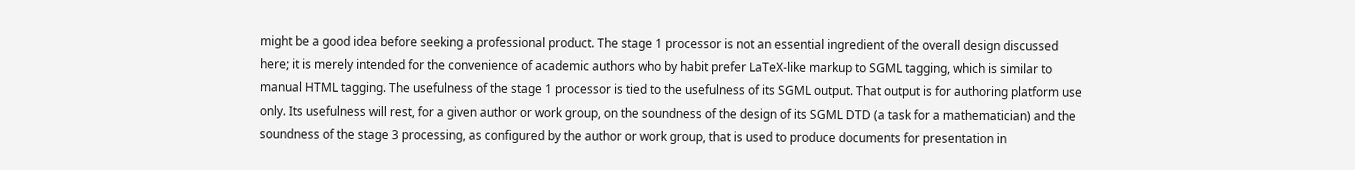might be a good idea before seeking a professional product. The stage 1 processor is not an essential ingredient of the overall design discussed here; it is merely intended for the convenience of academic authors who by habit prefer LaTeX-like markup to SGML tagging, which is similar to manual HTML tagging. The usefulness of the stage 1 processor is tied to the usefulness of its SGML output. That output is for authoring platform use only. Its usefulness will rest, for a given author or work group, on the soundness of the design of its SGML DTD (a task for a mathematician) and the soundness of the stage 3 processing, as configured by the author or work group, that is used to produce documents for presentation in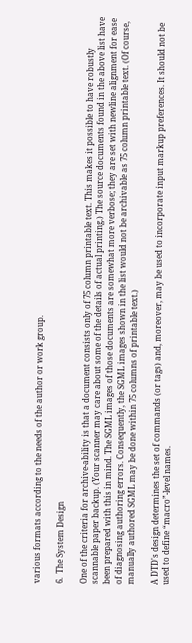various formats according to the needs of the author or work group.

6.  The System Design

One of the criteria for archive-ability is that a document consists only of 75 column printable text. This makes it possible to have robustly scannable paper backup. (Your scanner may care about some of the details of actual printing.) The source documents found in the above list have been prepared with this in mind. The SGML images of those documents are somewhat more verbose; they are set with newline alignment for ease of diagnosing authoring errors. Consequently, the SGML images shown in the list would not be archivable as 75 column printable text. (Of course, manually authored SGML may be done within 75 columns of printable text.)

A DTD's design determines the set of commands (or tags) and, moreover, may be used to incorporate input markup preferences. It should not be used to define “macro”-level names.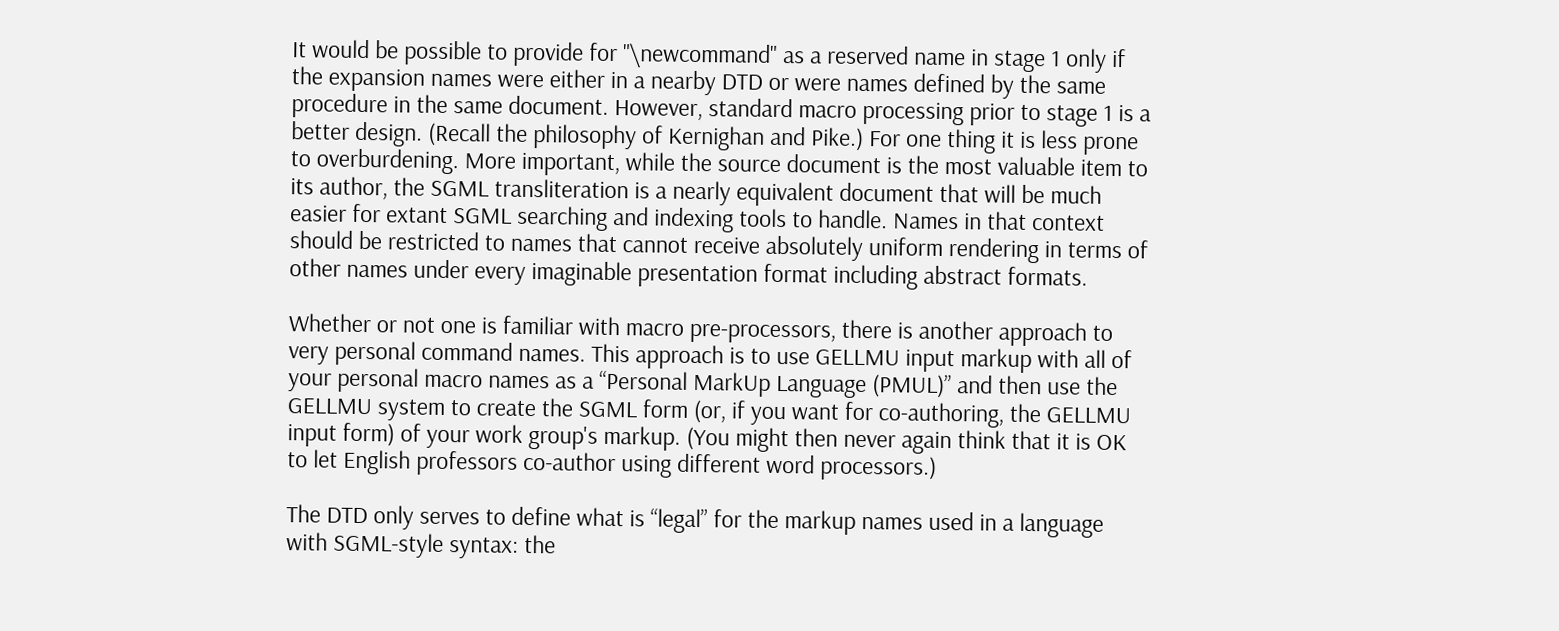It would be possible to provide for "\newcommand" as a reserved name in stage 1 only if the expansion names were either in a nearby DTD or were names defined by the same procedure in the same document. However, standard macro processing prior to stage 1 is a better design. (Recall the philosophy of Kernighan and Pike.) For one thing it is less prone to overburdening. More important, while the source document is the most valuable item to its author, the SGML transliteration is a nearly equivalent document that will be much easier for extant SGML searching and indexing tools to handle. Names in that context should be restricted to names that cannot receive absolutely uniform rendering in terms of other names under every imaginable presentation format including abstract formats.

Whether or not one is familiar with macro pre-processors, there is another approach to very personal command names. This approach is to use GELLMU input markup with all of your personal macro names as a “Personal MarkUp Language (PMUL)” and then use the GELLMU system to create the SGML form (or, if you want for co-authoring, the GELLMU input form) of your work group's markup. (You might then never again think that it is OK to let English professors co-author using different word processors.)

The DTD only serves to define what is “legal” for the markup names used in a language with SGML-style syntax: the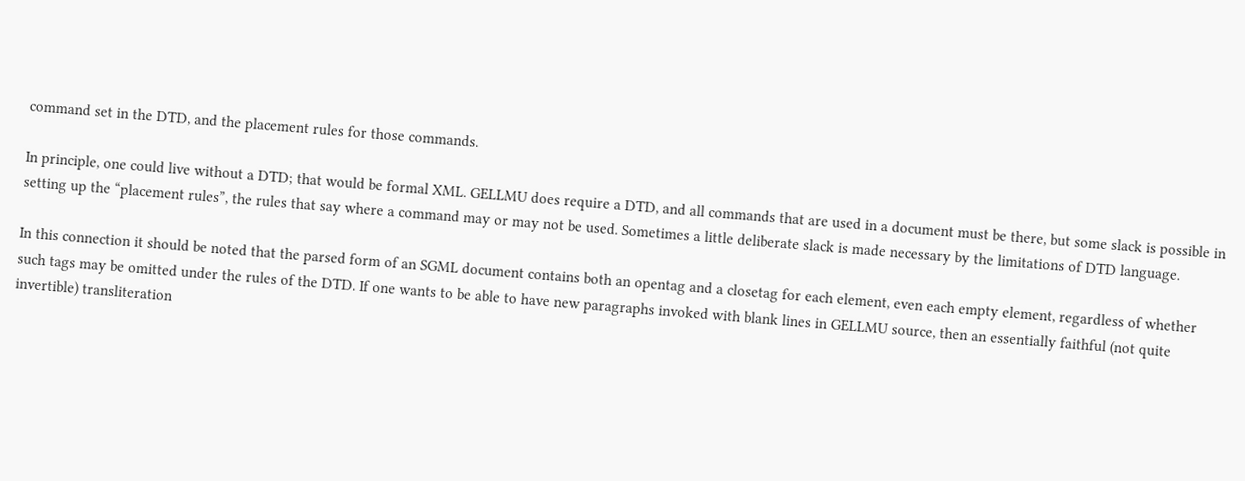command set in the DTD, and the placement rules for those commands.

In principle, one could live without a DTD; that would be formal XML. GELLMU does require a DTD, and all commands that are used in a document must be there, but some slack is possible in setting up the “placement rules”, the rules that say where a command may or may not be used. Sometimes a little deliberate slack is made necessary by the limitations of DTD language.

In this connection it should be noted that the parsed form of an SGML document contains both an opentag and a closetag for each element, even each empty element, regardless of whether such tags may be omitted under the rules of the DTD. If one wants to be able to have new paragraphs invoked with blank lines in GELLMU source, then an essentially faithful (not quite invertible) transliteration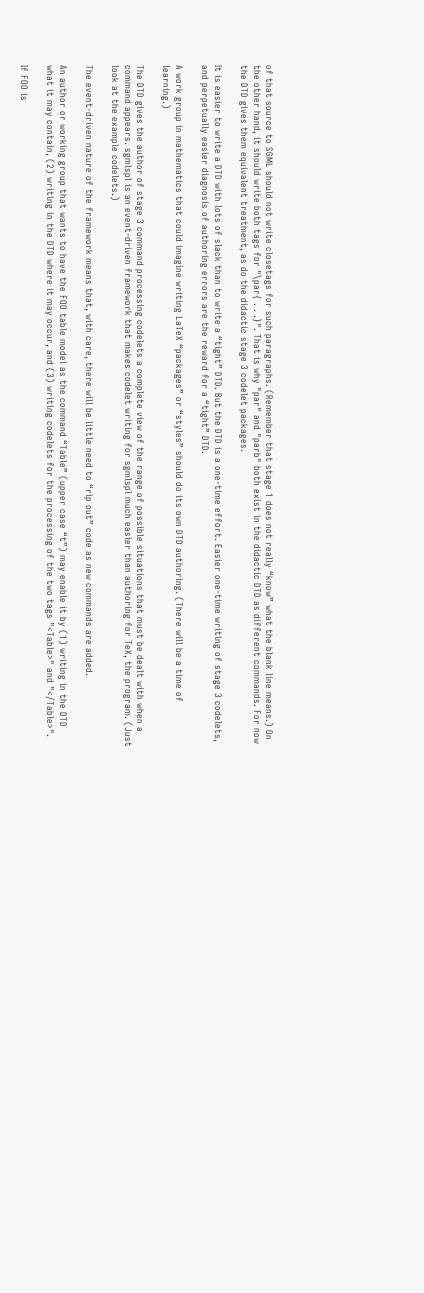of that source to SGML should not write closetags for such paragraphs. (Remember that stage 1 does not really “know” what the blank line means.) On the other hand, it should write both tags for "\par{ . . .}". That is why "par" and "parb" both exist in the didactic DTD as different commands. For now the DTD gives them equivalent treatment, as do the didactic stage 3 codelet packages.

It is easier to write a DTD with lots of slack than to write a “tight” DTD. But the DTD is a one-time effort. Easier one-time writing of stage 3 codelets, and perpetually easier diagnosis of authoring errors are the reward for a “tight” DTD.

A work group in mathematics that could imagine writing LaTeX “packages” or “styles” should do its own DTD authoring. (There will be a time of learning.)

The DTD gives the author of stage 3 command processing codelets a complete view of the range of possible situations that must be dealt with when a command appears. sgmlspl is an event-driven framework that makes codelet writing for sgmlspl much easier than authoring for TeX, the program. (Just look at the example codelets.)

The event-driven nature of the framework means that, with care, there will be little need to “rip out” code as new commands are added.

An author or working group that wants to have the FOO table model as the command “Table” (upper case “t”) may enable it by (1) writing in the DTD what it may contain, (2) writing in the DTD where it may occur, and (3) writing codelets for the processing of the two tags "<Table>" and "</Table>".

If FOO is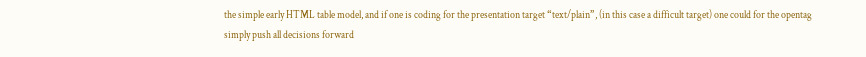the simple early HTML table model, and if one is coding for the presentation target “text/plain”, (in this case a difficult target) one could for the opentag simply push all decisions forward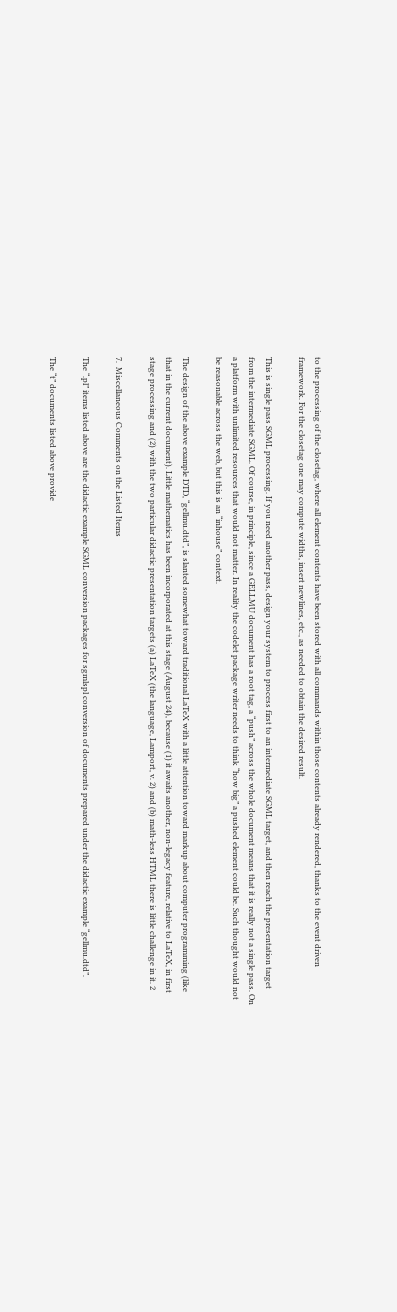to the processing of the closetag, where all element contents have been stored with all commands within those contents already rendered, thanks to the event driven framework. For the closetag one may compute widths, insert newlines, etc., as needed to obtain the desired result.

This is single pass SGML processing. If you need another pass, design your system to process first to an intermediate SGML target, and then reach the presentation target from the intermediate SGML. Of course, in principle, since a GELLMU document has a root tag, a “push” across the whole document means that it is really not a single pass. On a platform with unlimited resources that would not matter. In reality the codelet package writer needs to think “how big” a pushed element could be. Such thought would not be reasonable across the web, but this is an “inhouse” context.

The design of the above example DTD, “gellmu.dtd”, is slanted somewhat toward traditional LaTeX with a little attention toward markup about computer programming (like that in the current document). Little mathematics has been incorporated at this stage (August 24), because (1) it awaits another, non-legacy feature, relative to LaTeX, in first stage processing and (2) with the two particular didactic presentation targets (a) LaTeX (the language, Lamport, v. 2) and (b) math-less HTML there is little challenge in it. 2

7.  Miscellaneous Comments on the Listed Items

The “.pl” items listed above are the didactic example SGML conversion packages for sgmlspl conversion of documents prepared under the didactic example “gellmu.dtd”.

The “t” documents listed above provide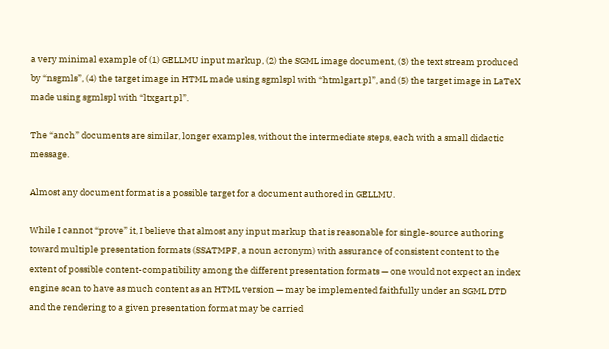a very minimal example of (1) GELLMU input markup, (2) the SGML image document, (3) the text stream produced by “nsgmls”, (4) the target image in HTML made using sgmlspl with “htmlgart.pl”, and (5) the target image in LaTeX made using sgmlspl with “ltxgart.pl”.

The “anch” documents are similar, longer examples, without the intermediate steps, each with a small didactic message.

Almost any document format is a possible target for a document authored in GELLMU.

While I cannot “prove” it, I believe that almost any input markup that is reasonable for single-source authoring toward multiple presentation formats (SSATMPF, a noun acronym) with assurance of consistent content to the extent of possible content-compatibility among the different presentation formats — one would not expect an index engine scan to have as much content as an HTML version — may be implemented faithfully under an SGML DTD and the rendering to a given presentation format may be carried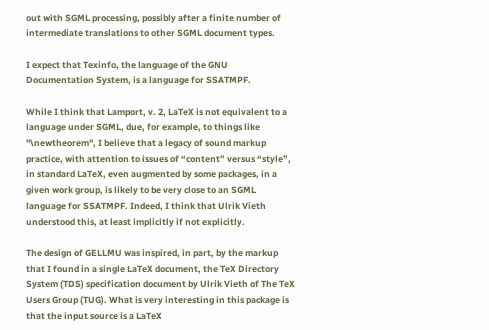out with SGML processing, possibly after a finite number of intermediate translations to other SGML document types.

I expect that Texinfo, the language of the GNU Documentation System, is a language for SSATMPF.

While I think that Lamport, v. 2, LaTeX is not equivalent to a language under SGML, due, for example, to things like "\newtheorem", I believe that a legacy of sound markup practice, with attention to issues of “content” versus “style”, in standard LaTeX, even augmented by some packages, in a given work group, is likely to be very close to an SGML language for SSATMPF. Indeed, I think that Ulrik Vieth understood this, at least implicitly if not explicitly.

The design of GELLMU was inspired, in part, by the markup that I found in a single LaTeX document, the TeX Directory System (TDS) specification document by Ulrik Vieth of The TeX Users Group (TUG). What is very interesting in this package is that the input source is a LaTeX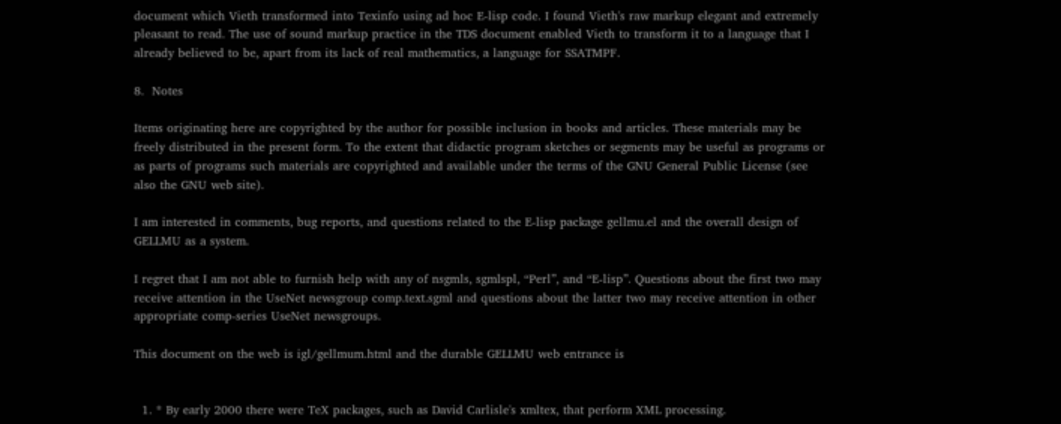document which Vieth transformed into Texinfo using ad hoc E-lisp code. I found Vieth's raw markup elegant and extremely pleasant to read. The use of sound markup practice in the TDS document enabled Vieth to transform it to a language that I already believed to be, apart from its lack of real mathematics, a language for SSATMPF.

8.  Notes

Items originating here are copyrighted by the author for possible inclusion in books and articles. These materials may be freely distributed in the present form. To the extent that didactic program sketches or segments may be useful as programs or as parts of programs such materials are copyrighted and available under the terms of the GNU General Public License (see also the GNU web site).

I am interested in comments, bug reports, and questions related to the E-lisp package gellmu.el and the overall design of GELLMU as a system.

I regret that I am not able to furnish help with any of nsgmls, sgmlspl, “Perl”, and “E-lisp”. Questions about the first two may receive attention in the UseNet newsgroup comp.text.sgml and questions about the latter two may receive attention in other appropriate comp-series UseNet newsgroups.

This document on the web is igl/gellmum.html and the durable GELLMU web entrance is


  1. * By early 2000 there were TeX packages, such as David Carlisle's xmltex, that perform XML processing.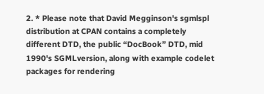2. * Please note that David Megginson's sgmlspl distribution at CPAN contains a completely different DTD, the public “DocBook” DTD, mid 1990's SGMLversion, along with example codelet packages for rendering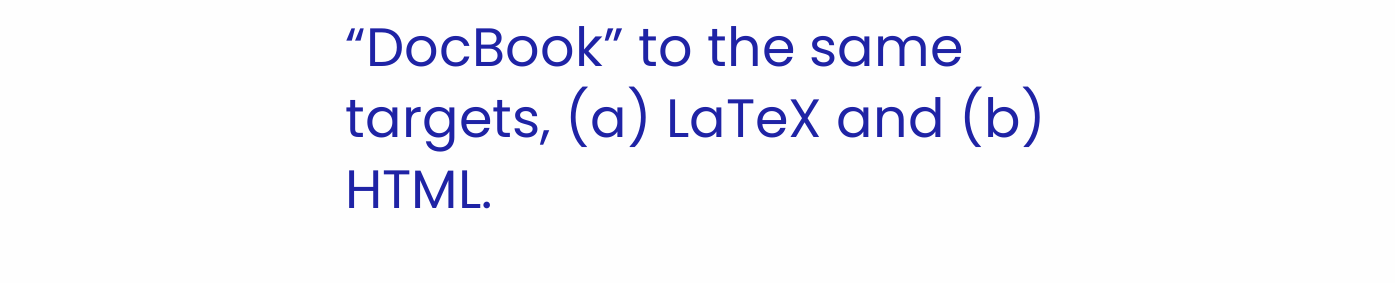“DocBook” to the same targets, (a) LaTeX and (b) HTML.